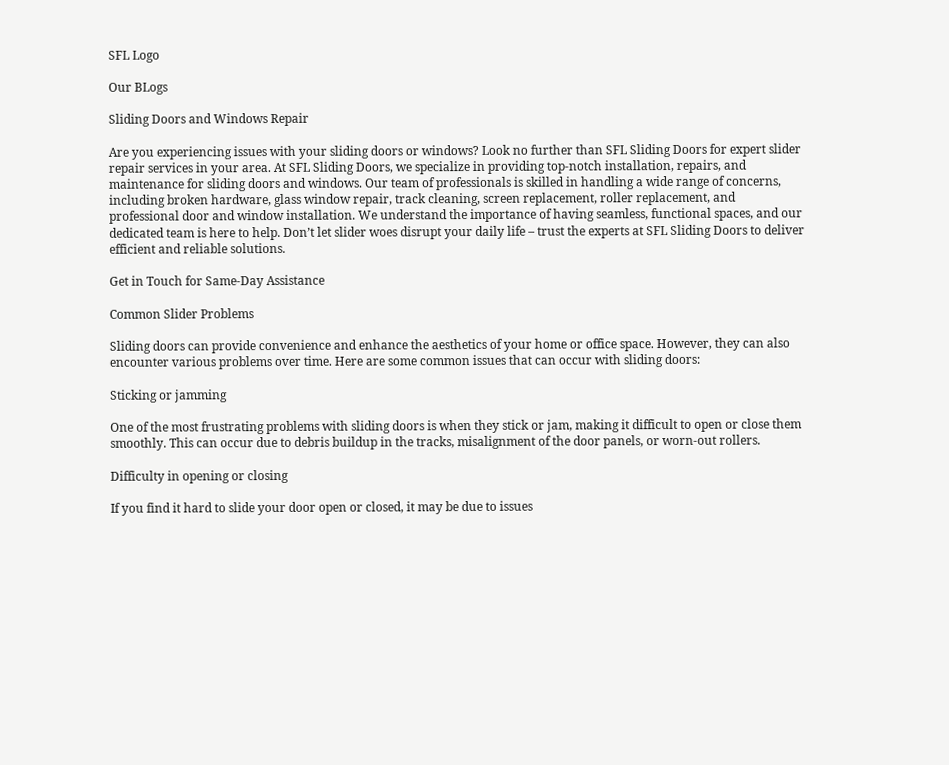SFL Logo

Our BLogs

Sliding Doors and Windows Repair

Are you experiencing issues with your sliding doors or windows? Look no further than SFL Sliding Doors for expert slider repair services in your area. At SFL Sliding Doors, we specialize in providing top-notch installation, repairs, and maintenance for sliding doors and windows. Our team of professionals is skilled in handling a wide range of concerns, including broken hardware, glass window repair, track cleaning, screen replacement, roller replacement, and professional door and window installation. We understand the importance of having seamless, functional spaces, and our dedicated team is here to help. Don’t let slider woes disrupt your daily life – trust the experts at SFL Sliding Doors to deliver efficient and reliable solutions.

Get in Touch for Same-Day Assistance

Common Slider Problems

Sliding doors can provide convenience and enhance the aesthetics of your home or office space. However, they can also encounter various problems over time. Here are some common issues that can occur with sliding doors:

Sticking or jamming

One of the most frustrating problems with sliding doors is when they stick or jam, making it difficult to open or close them smoothly. This can occur due to debris buildup in the tracks, misalignment of the door panels, or worn-out rollers.

Difficulty in opening or closing

If you find it hard to slide your door open or closed, it may be due to issues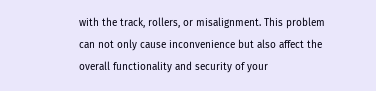with the track, rollers, or misalignment. This problem can not only cause inconvenience but also affect the overall functionality and security of your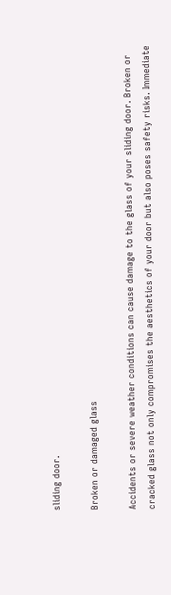sliding door.

Broken or damaged glass

Accidents or severe weather conditions can cause damage to the glass of your sliding door. Broken or cracked glass not only compromises the aesthetics of your door but also poses safety risks. Immediate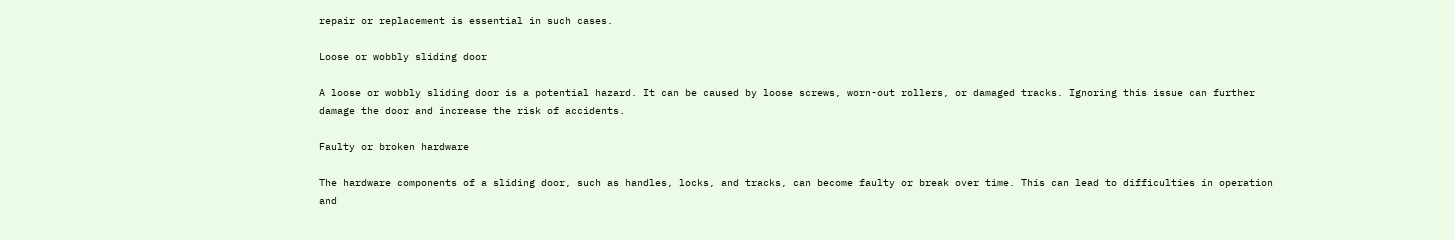repair or replacement is essential in such cases.

Loose or wobbly sliding door

A loose or wobbly sliding door is a potential hazard. It can be caused by loose screws, worn-out rollers, or damaged tracks. Ignoring this issue can further damage the door and increase the risk of accidents.

Faulty or broken hardware

The hardware components of a sliding door, such as handles, locks, and tracks, can become faulty or break over time. This can lead to difficulties in operation and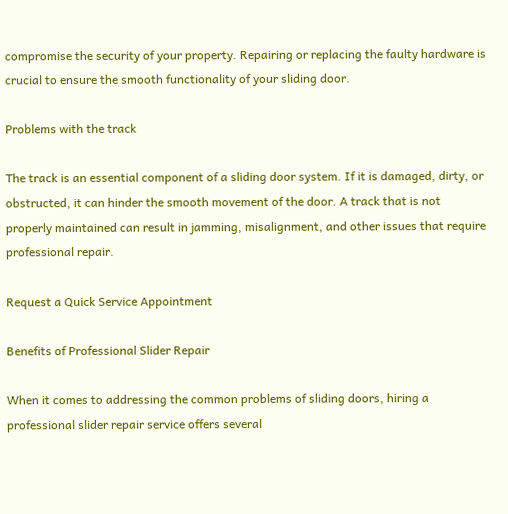compromise the security of your property. Repairing or replacing the faulty hardware is crucial to ensure the smooth functionality of your sliding door.

Problems with the track

The track is an essential component of a sliding door system. If it is damaged, dirty, or obstructed, it can hinder the smooth movement of the door. A track that is not properly maintained can result in jamming, misalignment, and other issues that require professional repair.

Request a Quick Service Appointment

Benefits of Professional Slider Repair

When it comes to addressing the common problems of sliding doors, hiring a professional slider repair service offers several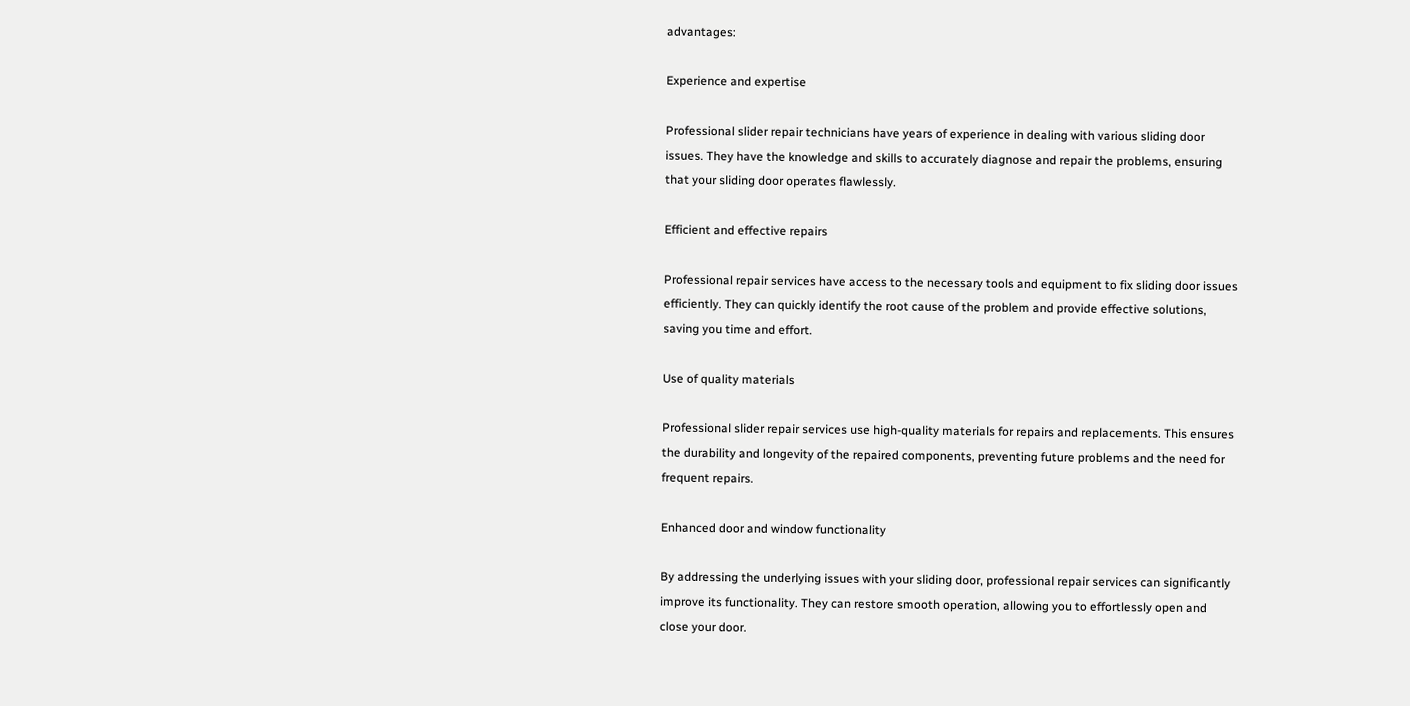advantages:

Experience and expertise

Professional slider repair technicians have years of experience in dealing with various sliding door issues. They have the knowledge and skills to accurately diagnose and repair the problems, ensuring that your sliding door operates flawlessly.

Efficient and effective repairs

Professional repair services have access to the necessary tools and equipment to fix sliding door issues efficiently. They can quickly identify the root cause of the problem and provide effective solutions, saving you time and effort.

Use of quality materials

Professional slider repair services use high-quality materials for repairs and replacements. This ensures the durability and longevity of the repaired components, preventing future problems and the need for frequent repairs.

Enhanced door and window functionality

By addressing the underlying issues with your sliding door, professional repair services can significantly improve its functionality. They can restore smooth operation, allowing you to effortlessly open and close your door.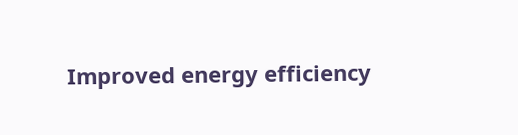Improved energy efficiency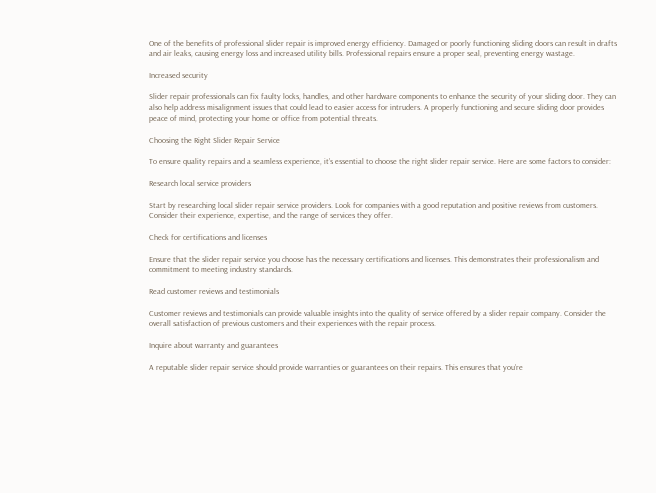One of the benefits of professional slider repair is improved energy efficiency. Damaged or poorly functioning sliding doors can result in drafts and air leaks, causing energy loss and increased utility bills. Professional repairs ensure a proper seal, preventing energy wastage.

Increased security

Slider repair professionals can fix faulty locks, handles, and other hardware components to enhance the security of your sliding door. They can also help address misalignment issues that could lead to easier access for intruders. A properly functioning and secure sliding door provides peace of mind, protecting your home or office from potential threats.

Choosing the Right Slider Repair Service

To ensure quality repairs and a seamless experience, it’s essential to choose the right slider repair service. Here are some factors to consider:

Research local service providers

Start by researching local slider repair service providers. Look for companies with a good reputation and positive reviews from customers. Consider their experience, expertise, and the range of services they offer.

Check for certifications and licenses

Ensure that the slider repair service you choose has the necessary certifications and licenses. This demonstrates their professionalism and commitment to meeting industry standards.

Read customer reviews and testimonials

Customer reviews and testimonials can provide valuable insights into the quality of service offered by a slider repair company. Consider the overall satisfaction of previous customers and their experiences with the repair process.

Inquire about warranty and guarantees

A reputable slider repair service should provide warranties or guarantees on their repairs. This ensures that you’re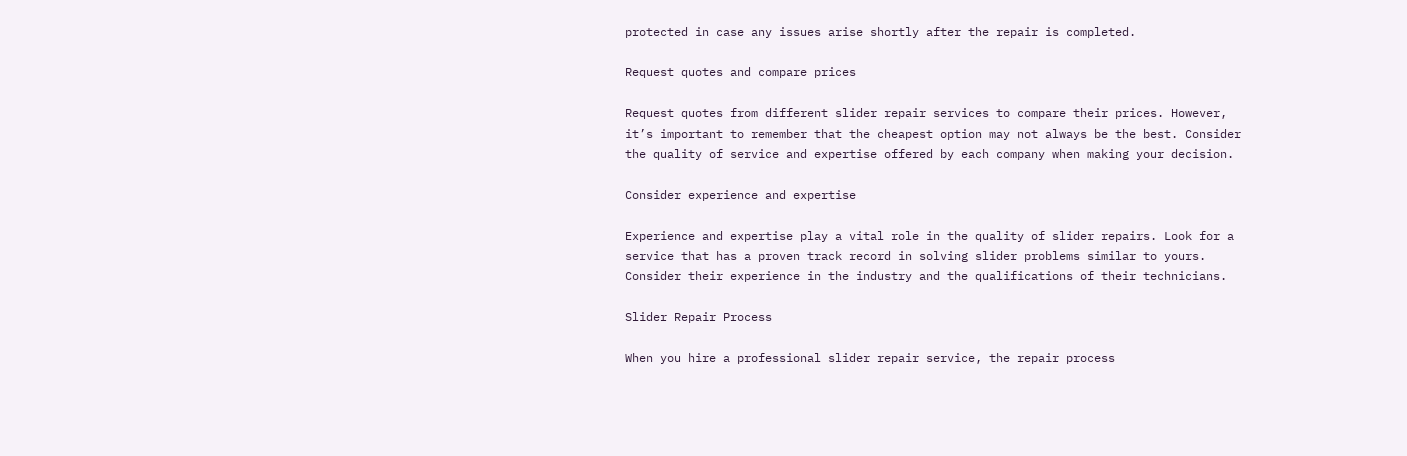protected in case any issues arise shortly after the repair is completed.

Request quotes and compare prices

Request quotes from different slider repair services to compare their prices. However, it’s important to remember that the cheapest option may not always be the best. Consider the quality of service and expertise offered by each company when making your decision.

Consider experience and expertise

Experience and expertise play a vital role in the quality of slider repairs. Look for a service that has a proven track record in solving slider problems similar to yours. Consider their experience in the industry and the qualifications of their technicians.

Slider Repair Process

When you hire a professional slider repair service, the repair process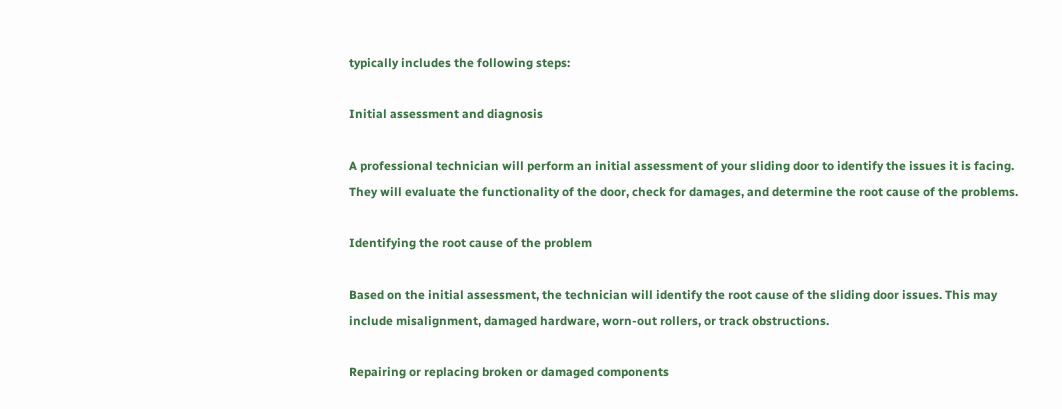typically includes the following steps:

Initial assessment and diagnosis

A professional technician will perform an initial assessment of your sliding door to identify the issues it is facing. They will evaluate the functionality of the door, check for damages, and determine the root cause of the problems.

Identifying the root cause of the problem

Based on the initial assessment, the technician will identify the root cause of the sliding door issues. This may include misalignment, damaged hardware, worn-out rollers, or track obstructions.

Repairing or replacing broken or damaged components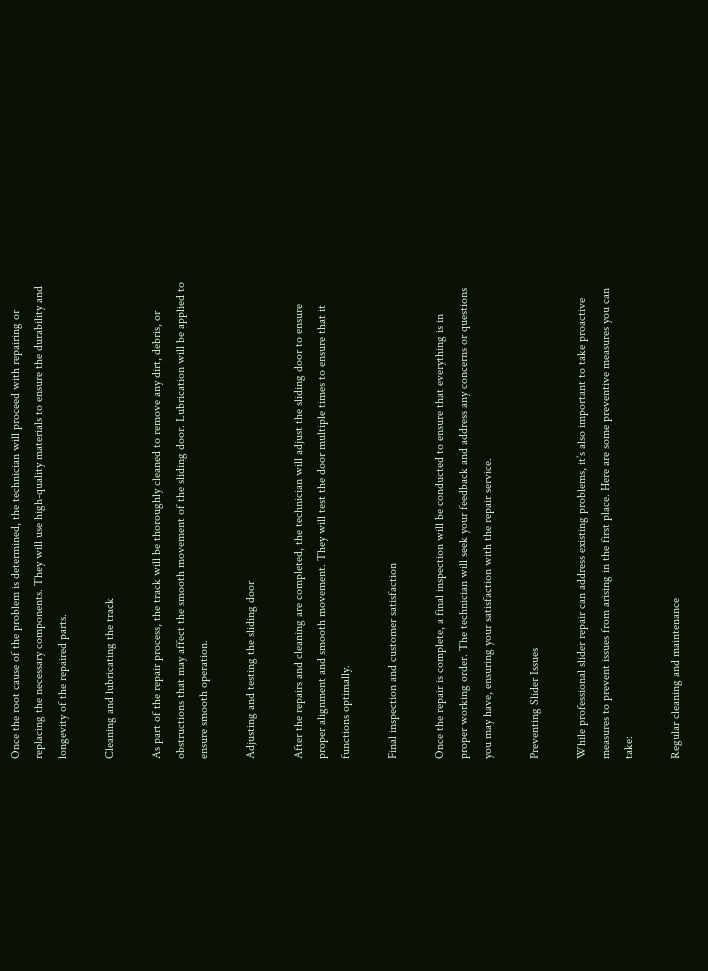Once the root cause of the problem is determined, the technician will proceed with repairing or replacing the necessary components. They will use high-quality materials to ensure the durability and longevity of the repaired parts.

Cleaning and lubricating the track

As part of the repair process, the track will be thoroughly cleaned to remove any dirt, debris, or obstructions that may affect the smooth movement of the sliding door. Lubrication will be applied to ensure smooth operation.

Adjusting and testing the sliding door

After the repairs and cleaning are completed, the technician will adjust the sliding door to ensure proper alignment and smooth movement. They will test the door multiple times to ensure that it functions optimally.

Final inspection and customer satisfaction

Once the repair is complete, a final inspection will be conducted to ensure that everything is in proper working order. The technician will seek your feedback and address any concerns or questions you may have, ensuring your satisfaction with the repair service.

Preventing Slider Issues

While professional slider repair can address existing problems, it’s also important to take proactive measures to prevent issues from arising in the first place. Here are some preventive measures you can take:

Regular cleaning and maintenance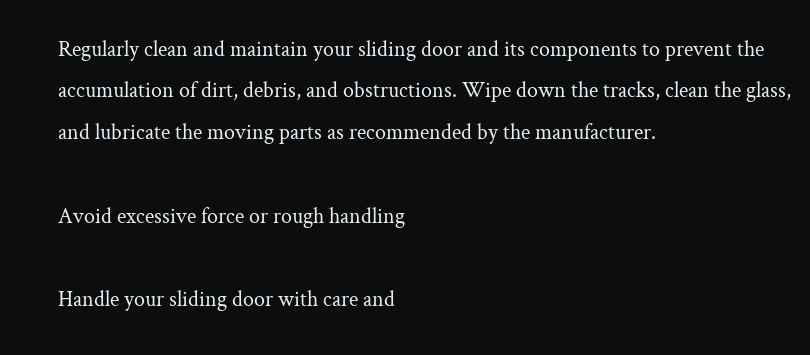Regularly clean and maintain your sliding door and its components to prevent the accumulation of dirt, debris, and obstructions. Wipe down the tracks, clean the glass, and lubricate the moving parts as recommended by the manufacturer.

Avoid excessive force or rough handling

Handle your sliding door with care and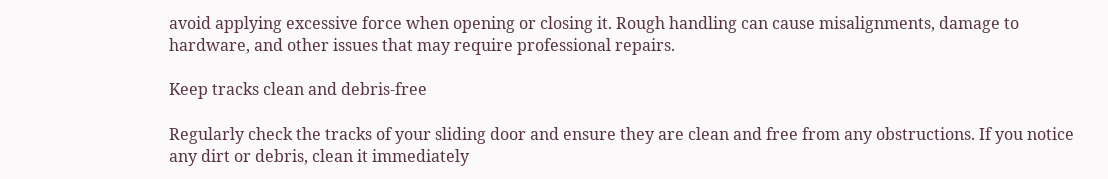avoid applying excessive force when opening or closing it. Rough handling can cause misalignments, damage to hardware, and other issues that may require professional repairs.

Keep tracks clean and debris-free

Regularly check the tracks of your sliding door and ensure they are clean and free from any obstructions. If you notice any dirt or debris, clean it immediately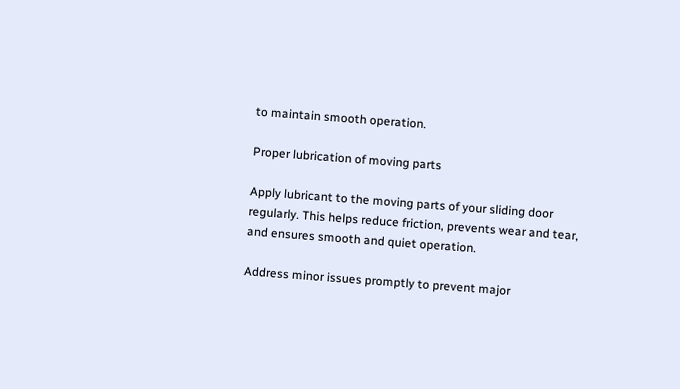to maintain smooth operation.

Proper lubrication of moving parts

Apply lubricant to the moving parts of your sliding door regularly. This helps reduce friction, prevents wear and tear, and ensures smooth and quiet operation.

Address minor issues promptly to prevent major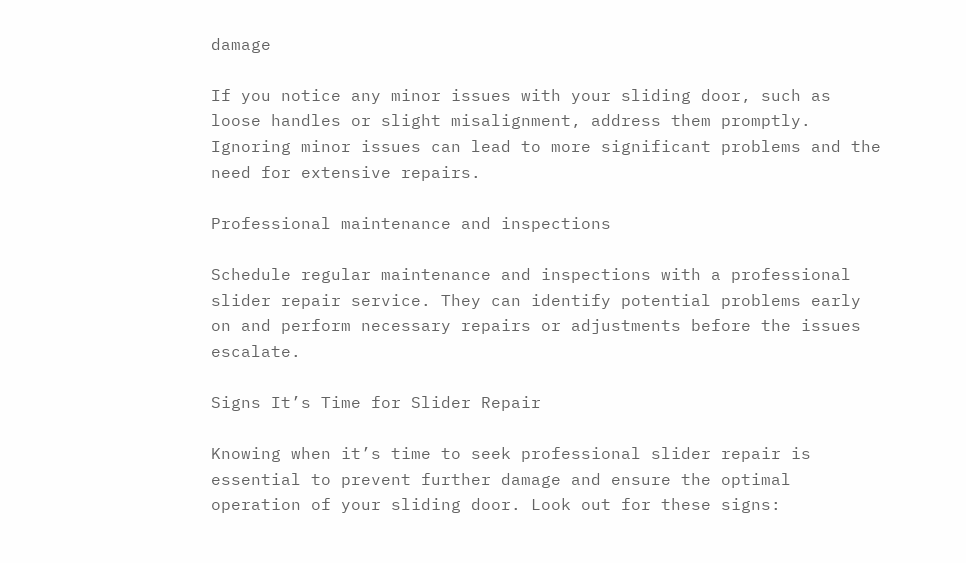damage

If you notice any minor issues with your sliding door, such as loose handles or slight misalignment, address them promptly. Ignoring minor issues can lead to more significant problems and the need for extensive repairs.

Professional maintenance and inspections

Schedule regular maintenance and inspections with a professional slider repair service. They can identify potential problems early on and perform necessary repairs or adjustments before the issues escalate.

Signs It’s Time for Slider Repair

Knowing when it’s time to seek professional slider repair is essential to prevent further damage and ensure the optimal operation of your sliding door. Look out for these signs: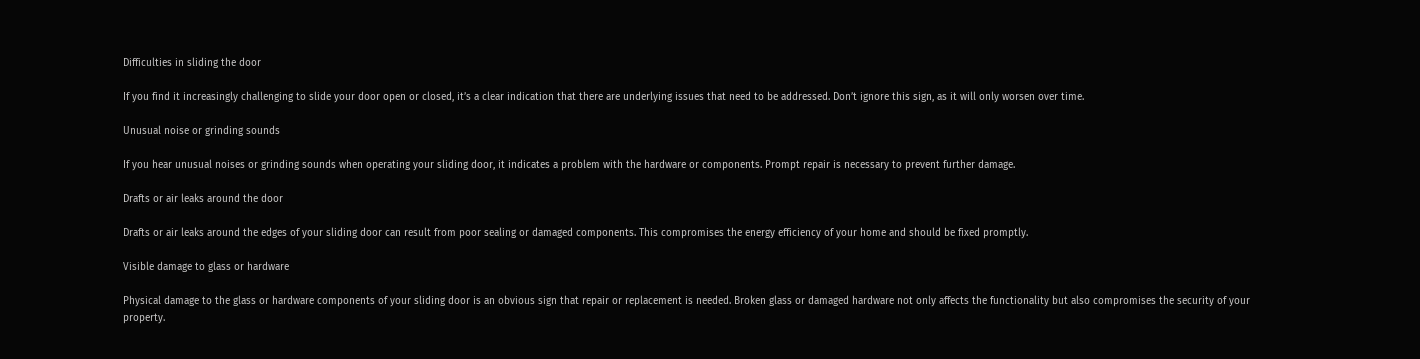Difficulties in sliding the door

If you find it increasingly challenging to slide your door open or closed, it’s a clear indication that there are underlying issues that need to be addressed. Don’t ignore this sign, as it will only worsen over time.

Unusual noise or grinding sounds

If you hear unusual noises or grinding sounds when operating your sliding door, it indicates a problem with the hardware or components. Prompt repair is necessary to prevent further damage.

Drafts or air leaks around the door

Drafts or air leaks around the edges of your sliding door can result from poor sealing or damaged components. This compromises the energy efficiency of your home and should be fixed promptly.

Visible damage to glass or hardware

Physical damage to the glass or hardware components of your sliding door is an obvious sign that repair or replacement is needed. Broken glass or damaged hardware not only affects the functionality but also compromises the security of your property.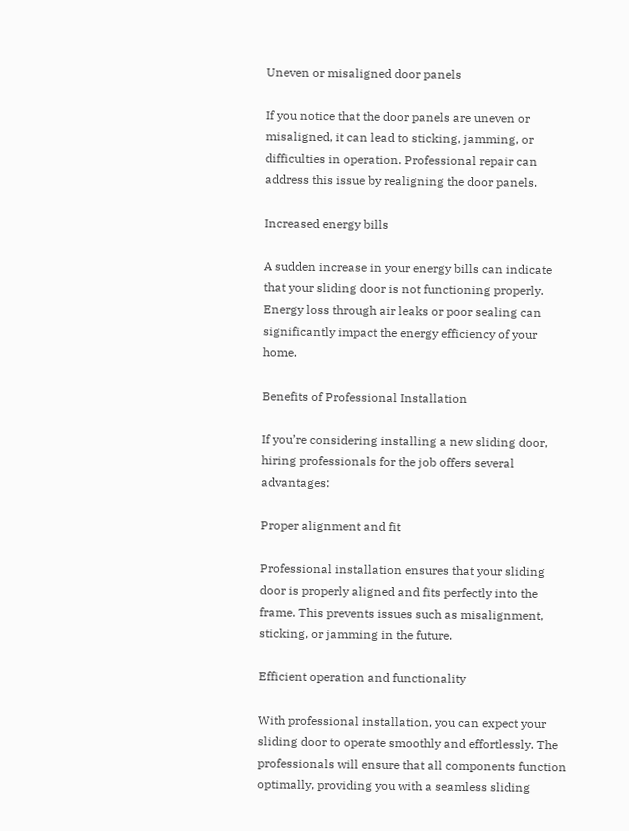Uneven or misaligned door panels

If you notice that the door panels are uneven or misaligned, it can lead to sticking, jamming, or difficulties in operation. Professional repair can address this issue by realigning the door panels.

Increased energy bills

A sudden increase in your energy bills can indicate that your sliding door is not functioning properly. Energy loss through air leaks or poor sealing can significantly impact the energy efficiency of your home.

Benefits of Professional Installation

If you’re considering installing a new sliding door, hiring professionals for the job offers several advantages:

Proper alignment and fit

Professional installation ensures that your sliding door is properly aligned and fits perfectly into the frame. This prevents issues such as misalignment, sticking, or jamming in the future.

Efficient operation and functionality

With professional installation, you can expect your sliding door to operate smoothly and effortlessly. The professionals will ensure that all components function optimally, providing you with a seamless sliding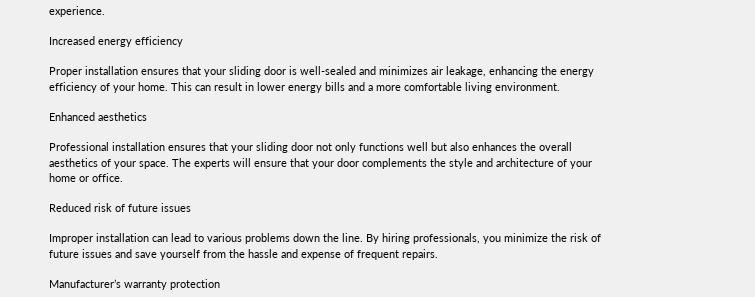experience.

Increased energy efficiency

Proper installation ensures that your sliding door is well-sealed and minimizes air leakage, enhancing the energy efficiency of your home. This can result in lower energy bills and a more comfortable living environment.

Enhanced aesthetics

Professional installation ensures that your sliding door not only functions well but also enhances the overall aesthetics of your space. The experts will ensure that your door complements the style and architecture of your home or office.

Reduced risk of future issues

Improper installation can lead to various problems down the line. By hiring professionals, you minimize the risk of future issues and save yourself from the hassle and expense of frequent repairs.

Manufacturer’s warranty protection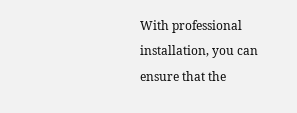With professional installation, you can ensure that the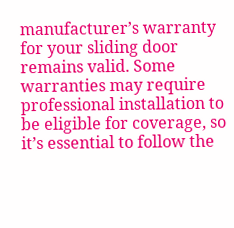manufacturer’s warranty for your sliding door remains valid. Some warranties may require professional installation to be eligible for coverage, so it’s essential to follow the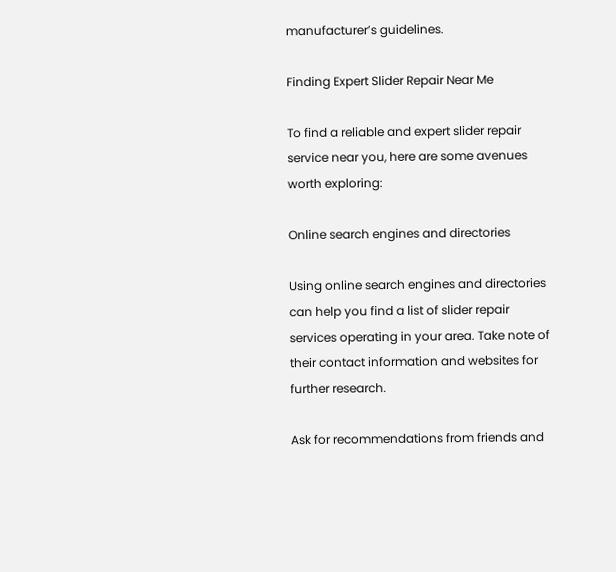manufacturer’s guidelines.

Finding Expert Slider Repair Near Me

To find a reliable and expert slider repair service near you, here are some avenues worth exploring:

Online search engines and directories

Using online search engines and directories can help you find a list of slider repair services operating in your area. Take note of their contact information and websites for further research.

Ask for recommendations from friends and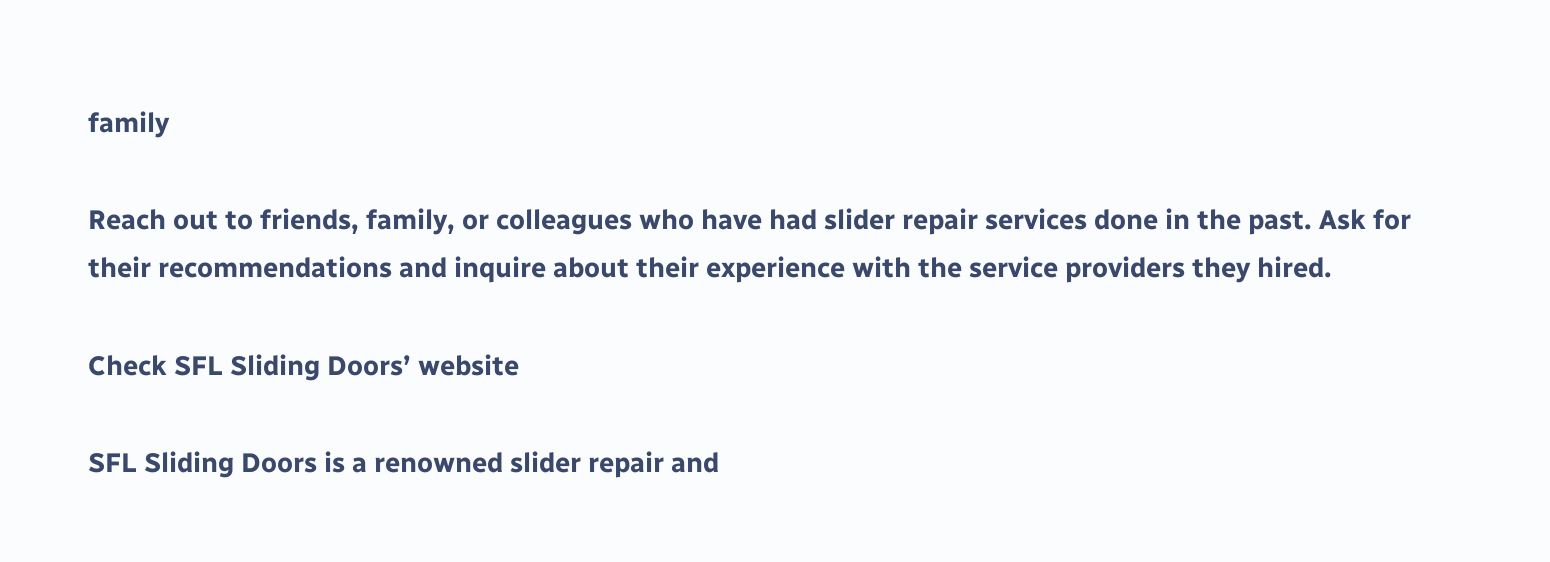family

Reach out to friends, family, or colleagues who have had slider repair services done in the past. Ask for their recommendations and inquire about their experience with the service providers they hired.

Check SFL Sliding Doors’ website

SFL Sliding Doors is a renowned slider repair and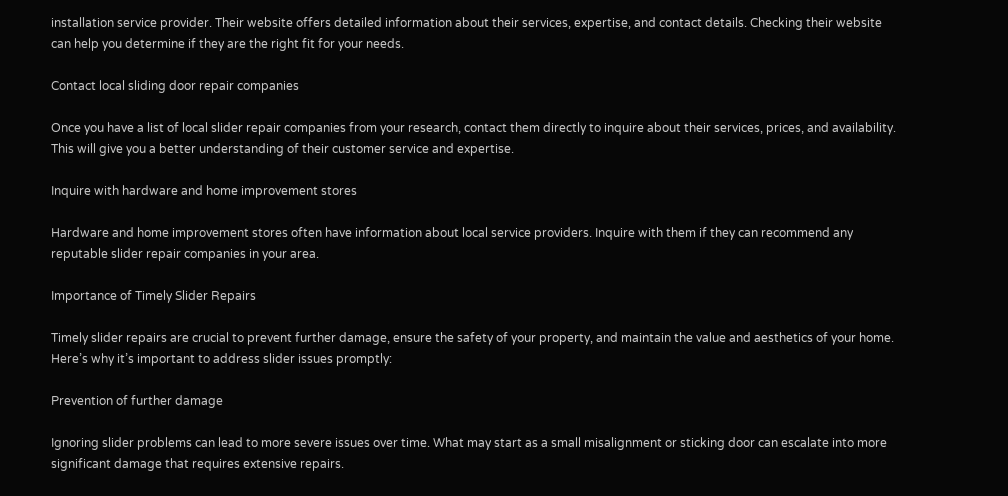installation service provider. Their website offers detailed information about their services, expertise, and contact details. Checking their website can help you determine if they are the right fit for your needs.

Contact local sliding door repair companies

Once you have a list of local slider repair companies from your research, contact them directly to inquire about their services, prices, and availability. This will give you a better understanding of their customer service and expertise.

Inquire with hardware and home improvement stores

Hardware and home improvement stores often have information about local service providers. Inquire with them if they can recommend any reputable slider repair companies in your area.

Importance of Timely Slider Repairs

Timely slider repairs are crucial to prevent further damage, ensure the safety of your property, and maintain the value and aesthetics of your home. Here’s why it’s important to address slider issues promptly:

Prevention of further damage

Ignoring slider problems can lead to more severe issues over time. What may start as a small misalignment or sticking door can escalate into more significant damage that requires extensive repairs.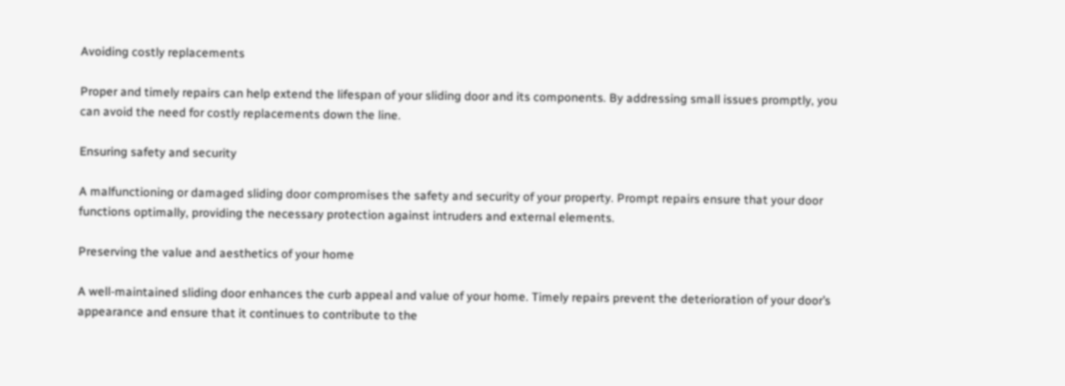Avoiding costly replacements

Proper and timely repairs can help extend the lifespan of your sliding door and its components. By addressing small issues promptly, you can avoid the need for costly replacements down the line.

Ensuring safety and security

A malfunctioning or damaged sliding door compromises the safety and security of your property. Prompt repairs ensure that your door functions optimally, providing the necessary protection against intruders and external elements.

Preserving the value and aesthetics of your home

A well-maintained sliding door enhances the curb appeal and value of your home. Timely repairs prevent the deterioration of your door’s appearance and ensure that it continues to contribute to the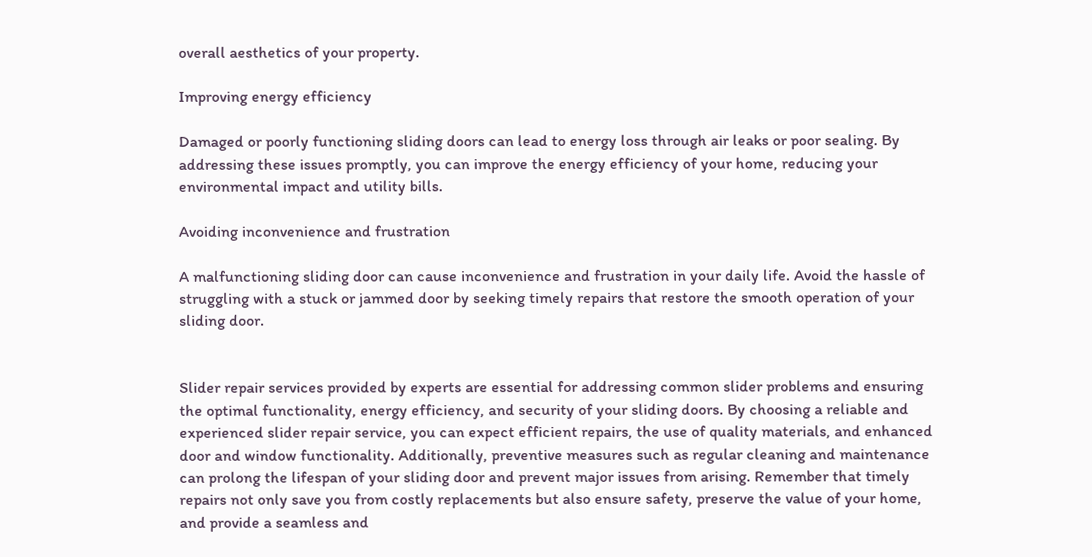overall aesthetics of your property.

Improving energy efficiency

Damaged or poorly functioning sliding doors can lead to energy loss through air leaks or poor sealing. By addressing these issues promptly, you can improve the energy efficiency of your home, reducing your environmental impact and utility bills.

Avoiding inconvenience and frustration

A malfunctioning sliding door can cause inconvenience and frustration in your daily life. Avoid the hassle of struggling with a stuck or jammed door by seeking timely repairs that restore the smooth operation of your sliding door.


Slider repair services provided by experts are essential for addressing common slider problems and ensuring the optimal functionality, energy efficiency, and security of your sliding doors. By choosing a reliable and experienced slider repair service, you can expect efficient repairs, the use of quality materials, and enhanced door and window functionality. Additionally, preventive measures such as regular cleaning and maintenance can prolong the lifespan of your sliding door and prevent major issues from arising. Remember that timely repairs not only save you from costly replacements but also ensure safety, preserve the value of your home, and provide a seamless and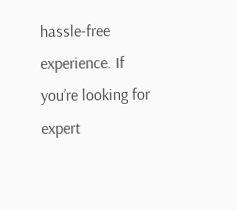hassle-free experience. If you’re looking for expert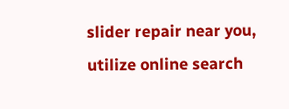slider repair near you, utilize online search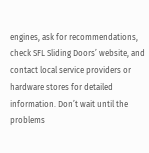engines, ask for recommendations, check SFL Sliding Doors’ website, and contact local service providers or hardware stores for detailed information. Don’t wait until the problems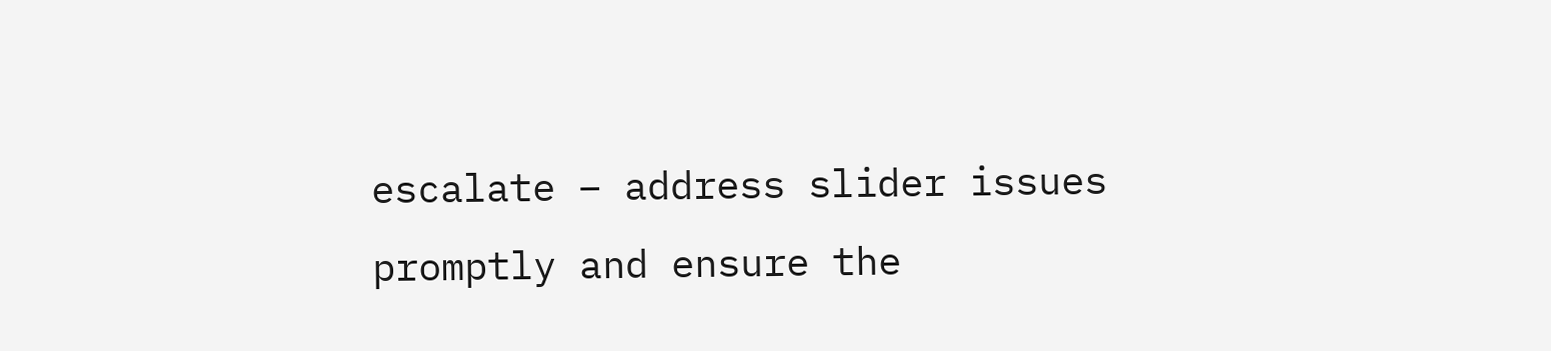escalate – address slider issues promptly and ensure the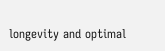longevity and optimal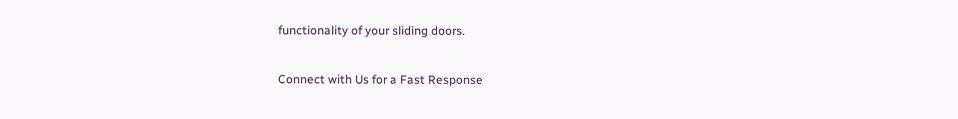functionality of your sliding doors.

Connect with Us for a Fast Response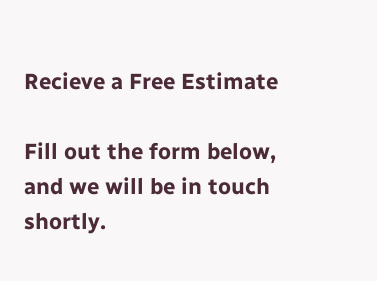Recieve a Free Estimate

Fill out the form below, and we will be in touch shortly.